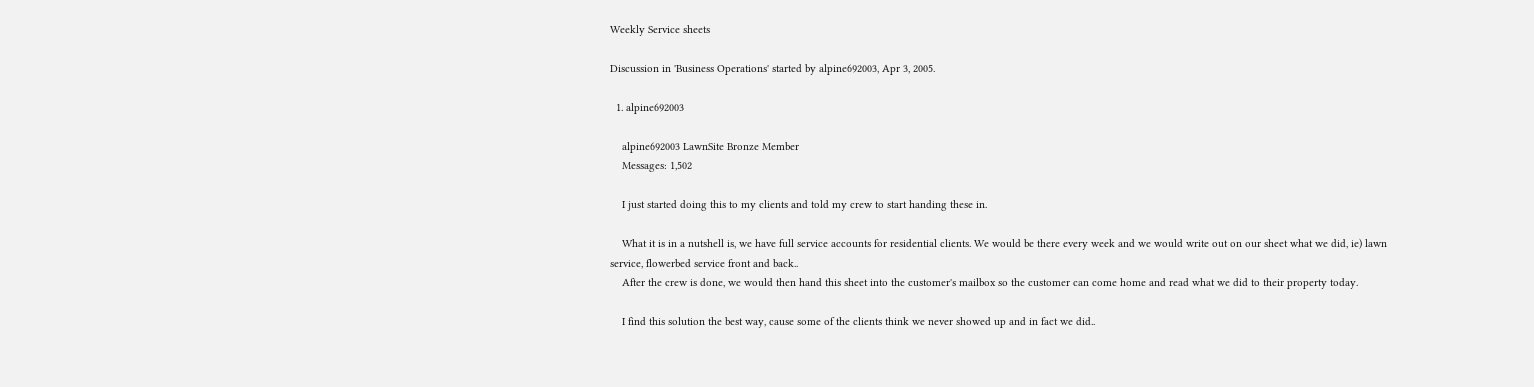Weekly Service sheets

Discussion in 'Business Operations' started by alpine692003, Apr 3, 2005.

  1. alpine692003

    alpine692003 LawnSite Bronze Member
    Messages: 1,502

    I just started doing this to my clients and told my crew to start handing these in.

    What it is in a nutshell is, we have full service accounts for residential clients. We would be there every week and we would write out on our sheet what we did, ie) lawn service, flowerbed service front and back..
    After the crew is done, we would then hand this sheet into the customer's mailbox so the customer can come home and read what we did to their property today.

    I find this solution the best way, cause some of the clients think we never showed up and in fact we did..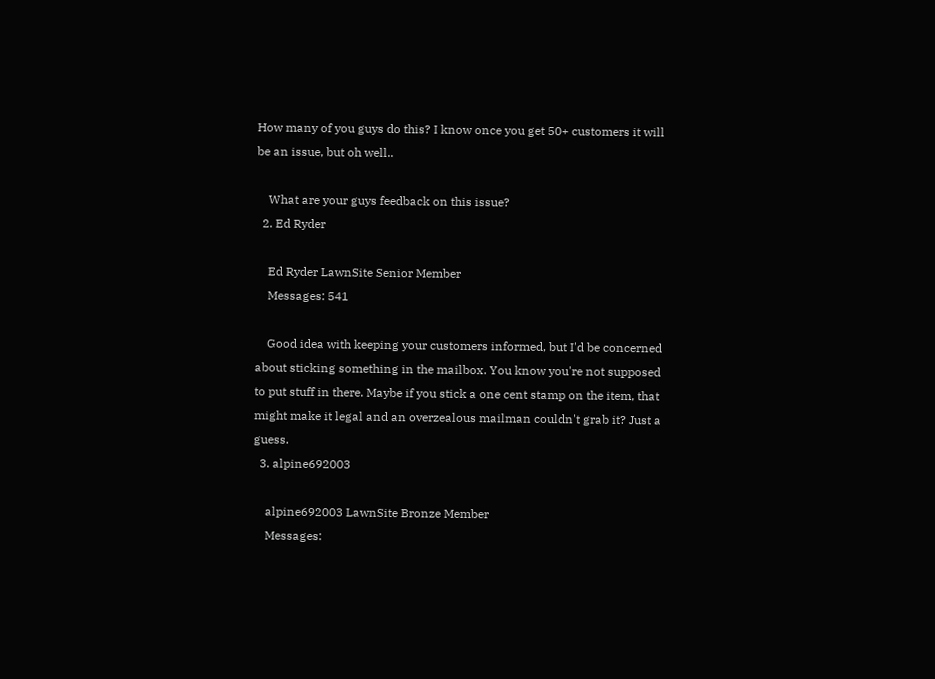How many of you guys do this? I know once you get 50+ customers it will be an issue, but oh well..

    What are your guys feedback on this issue?
  2. Ed Ryder

    Ed Ryder LawnSite Senior Member
    Messages: 541

    Good idea with keeping your customers informed, but I'd be concerned about sticking something in the mailbox. You know you're not supposed to put stuff in there. Maybe if you stick a one cent stamp on the item, that might make it legal and an overzealous mailman couldn't grab it? Just a guess.
  3. alpine692003

    alpine692003 LawnSite Bronze Member
    Messages: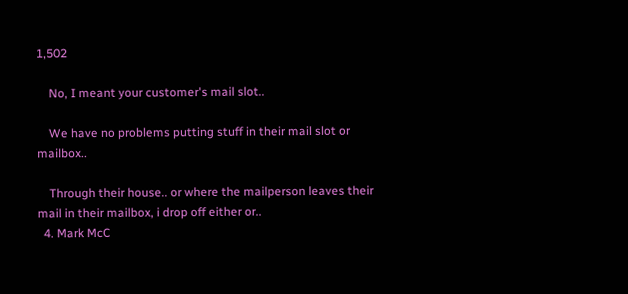1,502

    No, I meant your customer's mail slot..

    We have no problems putting stuff in their mail slot or mailbox..

    Through their house.. or where the mailperson leaves their mail in their mailbox, i drop off either or..
  4. Mark McC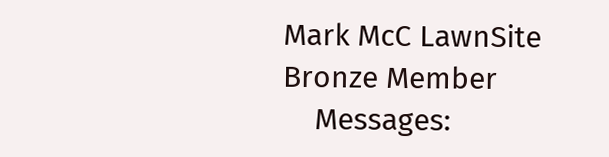Mark McC LawnSite Bronze Member
    Messages: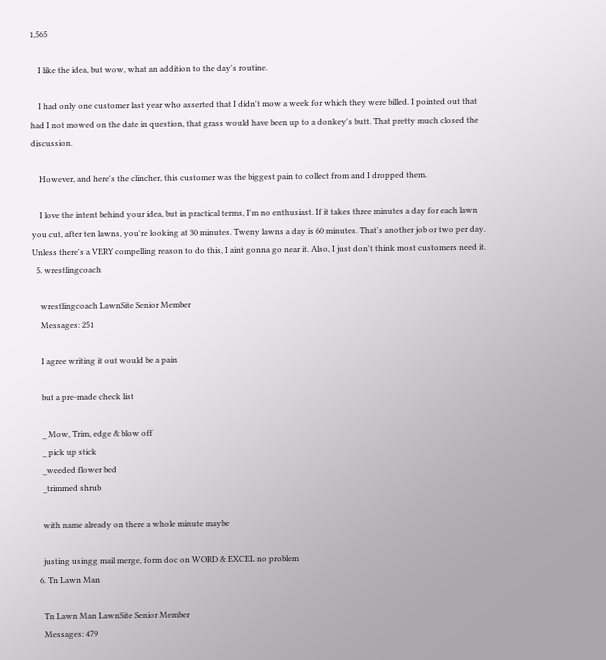1,565

    I like the idea, but wow, what an addition to the day's routine.

    I had only one customer last year who asserted that I didn't mow a week for which they were billed. I pointed out that had I not mowed on the date in question, that grass would have been up to a donkey's butt. That pretty much closed the discussion.

    However, and here's the clincher, this customer was the biggest pain to collect from and I dropped them.

    I love the intent behind your idea, but in practical terms, I'm no enthusiast. If it takes three minutes a day for each lawn you cut, after ten lawns, you're looking at 30 minutes. Tweny lawns a day is 60 minutes. That's another job or two per day. Unless there's a VERY compelling reason to do this, I aint gonna go near it. Also, I just don't think most customers need it.
  5. wrestlingcoach

    wrestlingcoach LawnSite Senior Member
    Messages: 251

    I agree writing it out would be a pain

    but a pre-made check list

    _ Mow, Trim, edge & blow off
    _ pick up stick
    _weeded flower bed
    _trimmed shrub

    with name already on there a whole minute maybe

    justing usingg mail merge, form doc on WORD & EXCEL no problem
  6. Tn Lawn Man

    Tn Lawn Man LawnSite Senior Member
    Messages: 479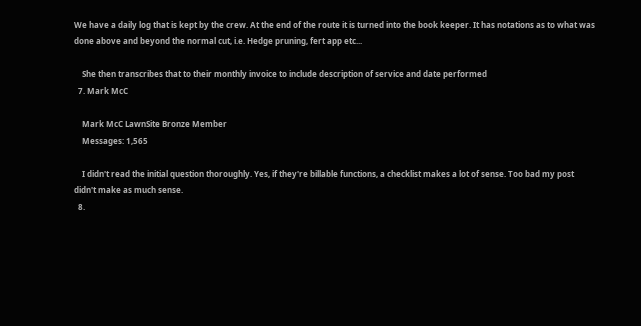We have a daily log that is kept by the crew. At the end of the route it is turned into the book keeper. It has notations as to what was done above and beyond the normal cut, i.e. Hedge pruning, fert app etc...

    She then transcribes that to their monthly invoice to include description of service and date performed
  7. Mark McC

    Mark McC LawnSite Bronze Member
    Messages: 1,565

    I didn't read the initial question thoroughly. Yes, if they're billable functions, a checklist makes a lot of sense. Too bad my post didn't make as much sense.
  8.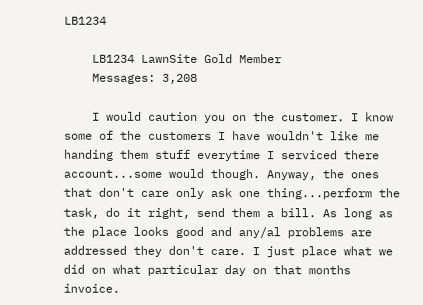LB1234

    LB1234 LawnSite Gold Member
    Messages: 3,208

    I would caution you on the customer. I know some of the customers I have wouldn't like me handing them stuff everytime I serviced there account...some would though. Anyway, the ones that don't care only ask one thing...perform the task, do it right, send them a bill. As long as the place looks good and any/al problems are addressed they don't care. I just place what we did on what particular day on that months invoice.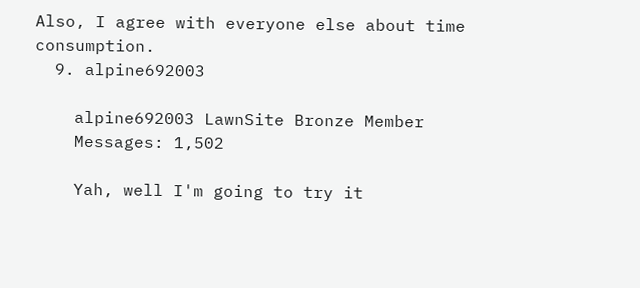Also, I agree with everyone else about time consumption.
  9. alpine692003

    alpine692003 LawnSite Bronze Member
    Messages: 1,502

    Yah, well I'm going to try it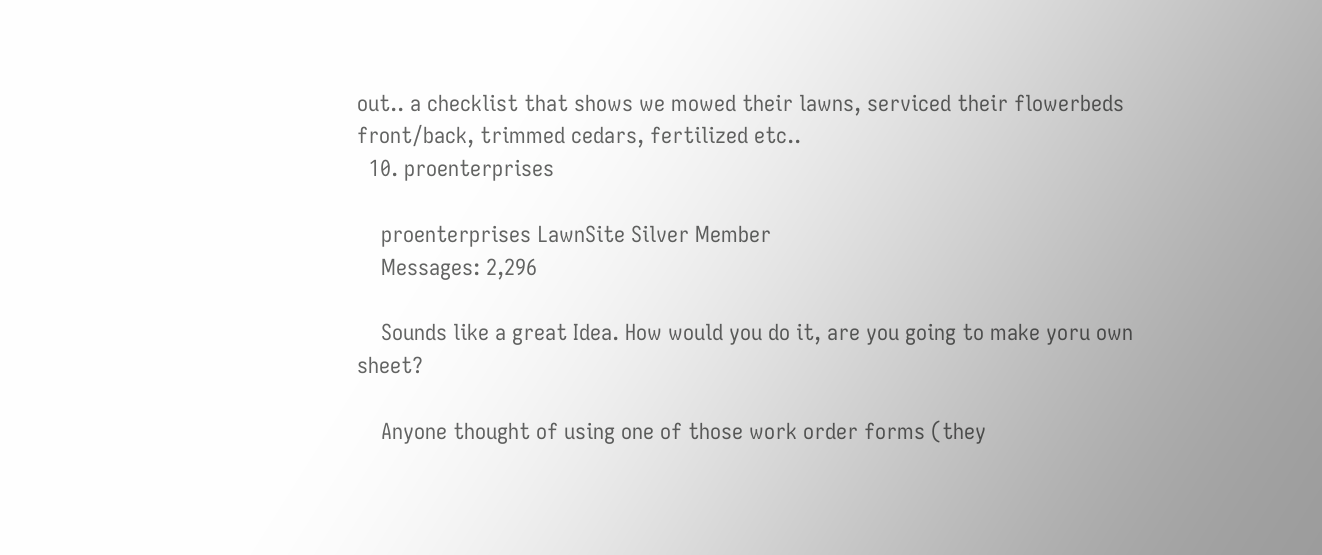out.. a checklist that shows we mowed their lawns, serviced their flowerbeds front/back, trimmed cedars, fertilized etc..
  10. proenterprises

    proenterprises LawnSite Silver Member
    Messages: 2,296

    Sounds like a great Idea. How would you do it, are you going to make yoru own sheet?

    Anyone thought of using one of those work order forms (they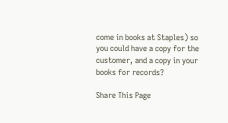come in books at Staples) so you could have a copy for the customer, and a copy in your books for records?

Share This Page